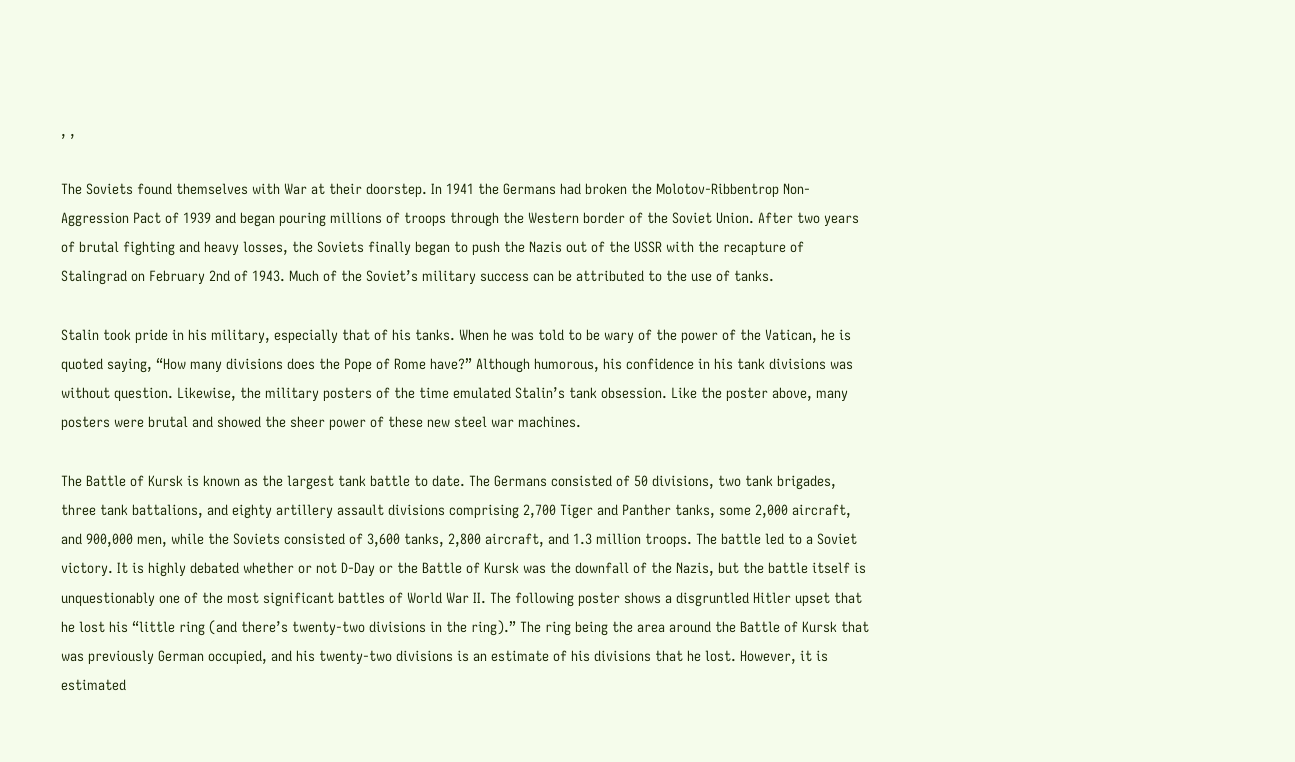, ,

The Soviets found themselves with War at their doorstep. In 1941 the Germans had broken the Molotov-Ribbentrop Non-Aggression Pact of 1939 and began pouring millions of troops through the Western border of the Soviet Union. After two years of brutal fighting and heavy losses, the Soviets finally began to push the Nazis out of the USSR with the recapture of Stalingrad on February 2nd of 1943. Much of the Soviet’s military success can be attributed to the use of tanks.

Stalin took pride in his military, especially that of his tanks. When he was told to be wary of the power of the Vatican, he is quoted saying, “How many divisions does the Pope of Rome have?” Although humorous, his confidence in his tank divisions was without question. Likewise, the military posters of the time emulated Stalin’s tank obsession. Like the poster above, many posters were brutal and showed the sheer power of these new steel war machines.

The Battle of Kursk is known as the largest tank battle to date. The Germans consisted of 50 divisions, two tank brigades, three tank battalions, and eighty artillery assault divisions comprising 2,700 Tiger and Panther tanks, some 2,000 aircraft, and 900,000 men, while the Soviets consisted of 3,600 tanks, 2,800 aircraft, and 1.3 million troops. The battle led to a Soviet victory. It is highly debated whether or not D-Day or the Battle of Kursk was the downfall of the Nazis, but the battle itself is unquestionably one of the most significant battles of World War II. The following poster shows a disgruntled Hitler upset that he lost his “little ring (and there’s twenty-two divisions in the ring).” The ring being the area around the Battle of Kursk that was previously German occupied, and his twenty-two divisions is an estimate of his divisions that he lost. However, it is estimated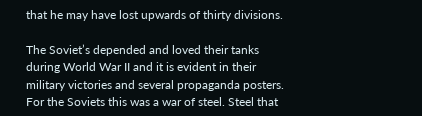that he may have lost upwards of thirty divisions.

The Soviet’s depended and loved their tanks during World War II and it is evident in their military victories and several propaganda posters. For the Soviets this was a war of steel. Steel that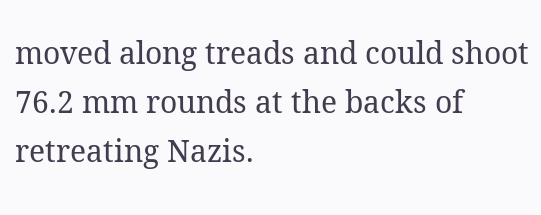moved along treads and could shoot 76.2 mm rounds at the backs of retreating Nazis.